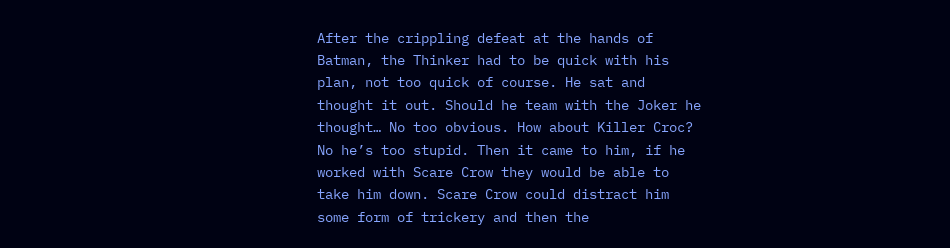After the crippling defeat at the hands of Batman, the Thinker had to be quick with his plan, not too quick of course. He sat and thought it out. Should he team with the Joker he thought… No too obvious. How about Killer Croc? No he’s too stupid. Then it came to him, if he worked with Scare Crow they would be able to take him down. Scare Crow could distract him some form of trickery and then the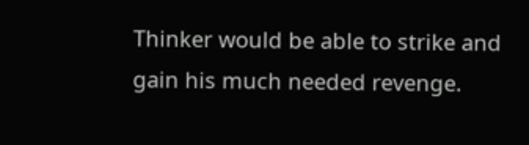Thinker would be able to strike and gain his much needed revenge.